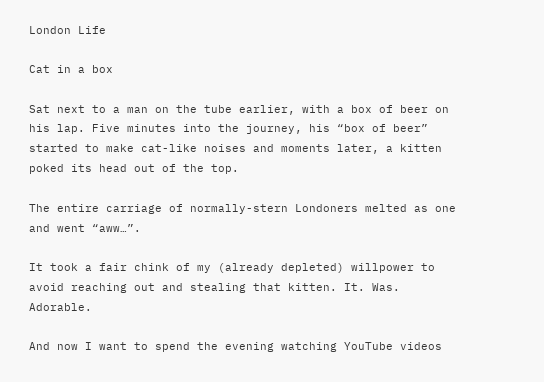London Life

Cat in a box

Sat next to a man on the tube earlier, with a box of beer on his lap. Five minutes into the journey, his “box of beer” started to make cat-like noises and moments later, a kitten poked its head out of the top.

The entire carriage of normally-stern Londoners melted as one and went “aww…”.

It took a fair chink of my (already depleted) willpower to avoid reaching out and stealing that kitten. It. Was. Adorable.

And now I want to spend the evening watching YouTube videos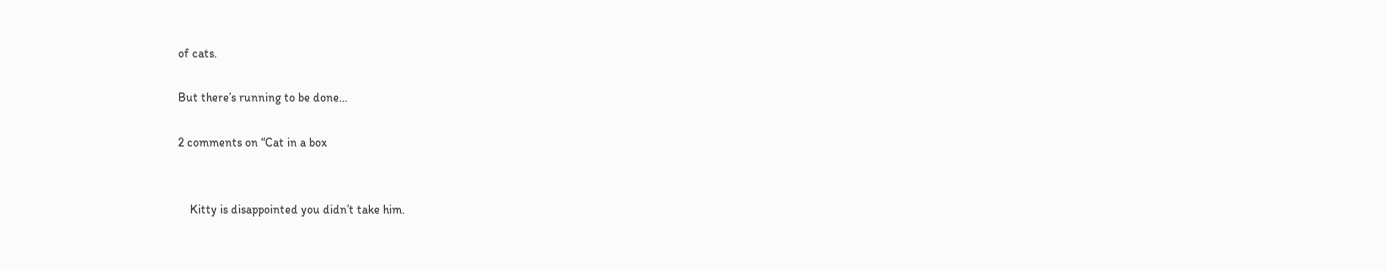of cats.

But there’s running to be done…

2 comments on “Cat in a box


    Kitty is disappointed you didn’t take him.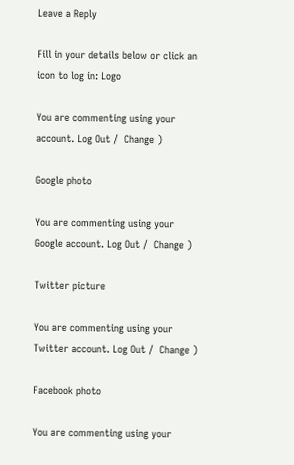Leave a Reply

Fill in your details below or click an icon to log in: Logo

You are commenting using your account. Log Out /  Change )

Google photo

You are commenting using your Google account. Log Out /  Change )

Twitter picture

You are commenting using your Twitter account. Log Out /  Change )

Facebook photo

You are commenting using your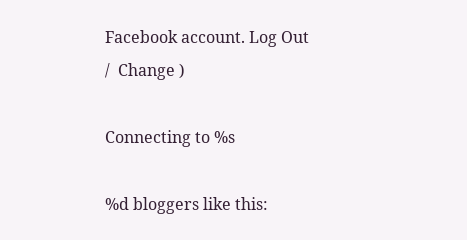Facebook account. Log Out /  Change )

Connecting to %s

%d bloggers like this: